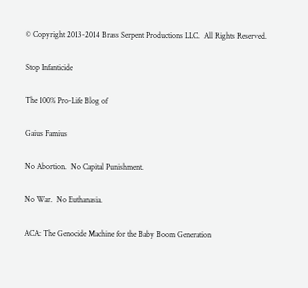© Copyright 2013-2014 Brass Serpent Productions LLC.  All Rights Reserved.

Stop Infanticide

The 100% Pro-Life Blog of

Gaius Famius

No Abortion.  No Capital Punishment.

No War.  No Euthanasia.

ACA: The Genocide Machine for the Baby Boom Generation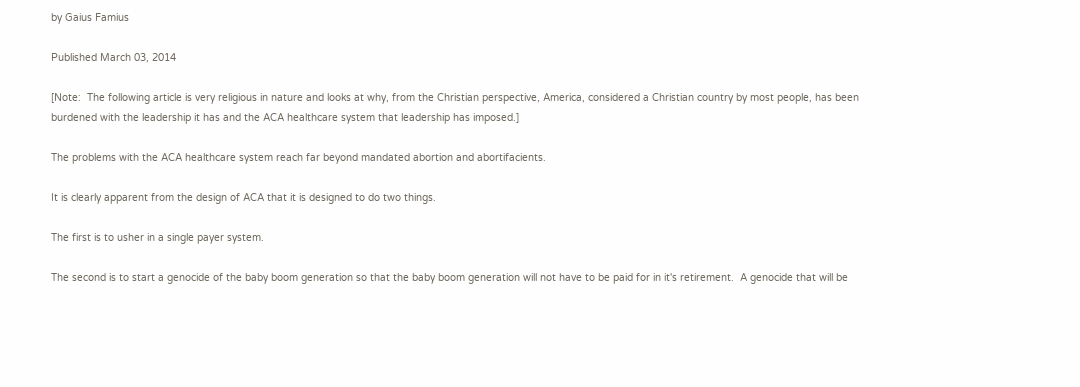by Gaius Famius

Published March 03, 2014

[Note:  The following article is very religious in nature and looks at why, from the Christian perspective, America, considered a Christian country by most people, has been burdened with the leadership it has and the ACA healthcare system that leadership has imposed.]

The problems with the ACA healthcare system reach far beyond mandated abortion and abortifacients.

It is clearly apparent from the design of ACA that it is designed to do two things.

The first is to usher in a single payer system.

The second is to start a genocide of the baby boom generation so that the baby boom generation will not have to be paid for in it's retirement.  A genocide that will be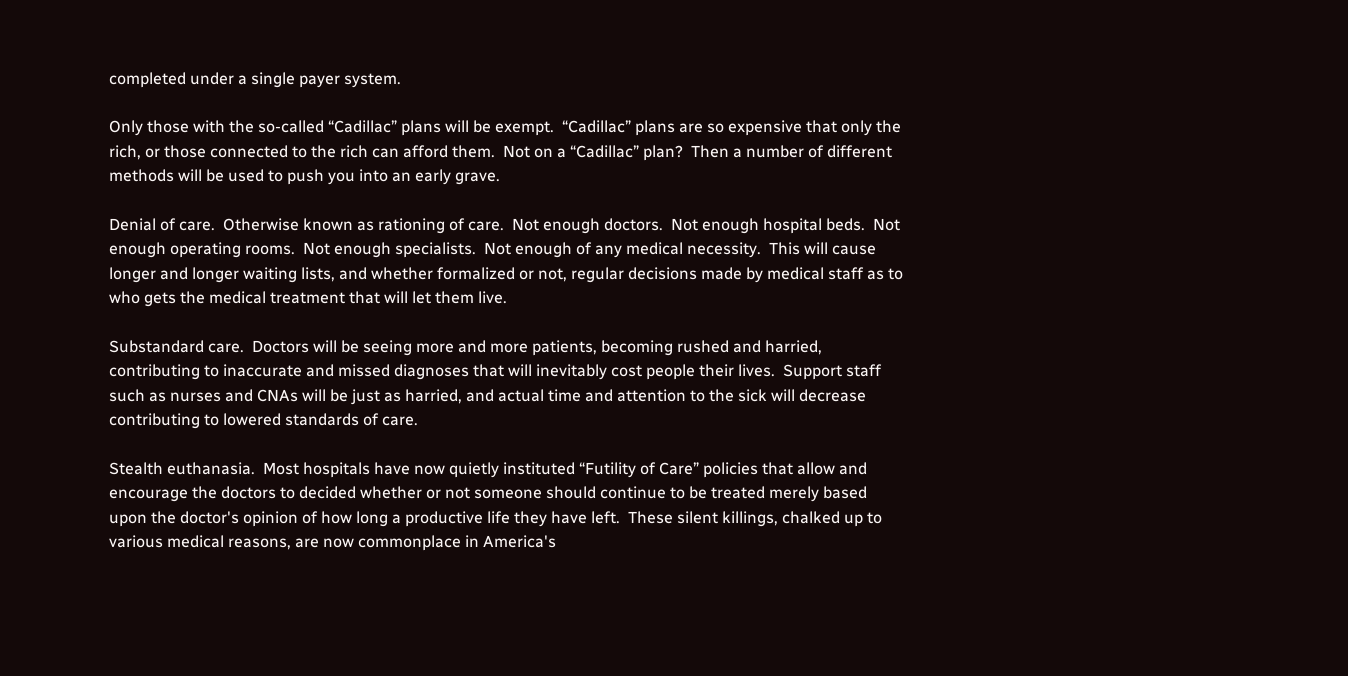completed under a single payer system.

Only those with the so-called “Cadillac” plans will be exempt.  “Cadillac” plans are so expensive that only the rich, or those connected to the rich can afford them.  Not on a “Cadillac” plan?  Then a number of different methods will be used to push you into an early grave.

Denial of care.  Otherwise known as rationing of care.  Not enough doctors.  Not enough hospital beds.  Not enough operating rooms.  Not enough specialists.  Not enough of any medical necessity.  This will cause longer and longer waiting lists, and whether formalized or not, regular decisions made by medical staff as to who gets the medical treatment that will let them live.

Substandard care.  Doctors will be seeing more and more patients, becoming rushed and harried, contributing to inaccurate and missed diagnoses that will inevitably cost people their lives.  Support staff such as nurses and CNAs will be just as harried, and actual time and attention to the sick will decrease contributing to lowered standards of care.

Stealth euthanasia.  Most hospitals have now quietly instituted “Futility of Care” policies that allow and encourage the doctors to decided whether or not someone should continue to be treated merely based upon the doctor's opinion of how long a productive life they have left.  These silent killings, chalked up to various medical reasons, are now commonplace in America's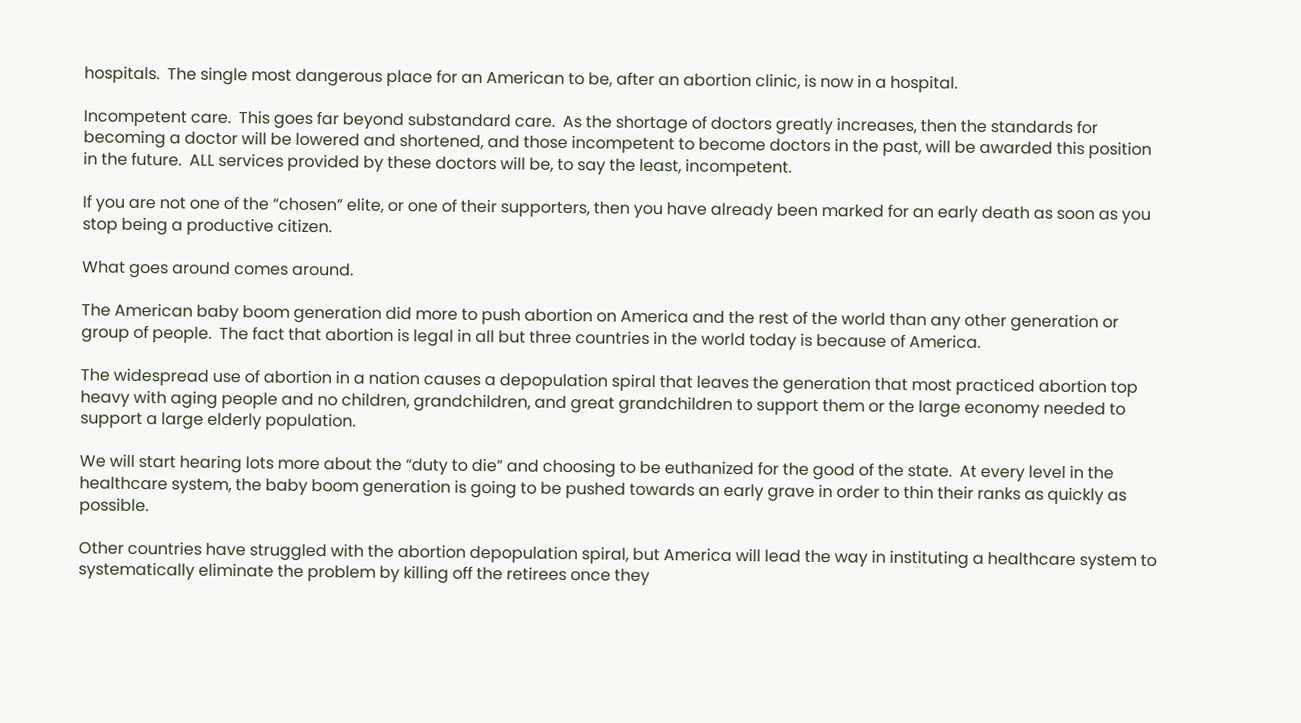hospitals.  The single most dangerous place for an American to be, after an abortion clinic, is now in a hospital.

Incompetent care.  This goes far beyond substandard care.  As the shortage of doctors greatly increases, then the standards for becoming a doctor will be lowered and shortened, and those incompetent to become doctors in the past, will be awarded this position in the future.  ALL services provided by these doctors will be, to say the least, incompetent.

If you are not one of the “chosen” elite, or one of their supporters, then you have already been marked for an early death as soon as you stop being a productive citizen.

What goes around comes around.

The American baby boom generation did more to push abortion on America and the rest of the world than any other generation or group of people.  The fact that abortion is legal in all but three countries in the world today is because of America.

The widespread use of abortion in a nation causes a depopulation spiral that leaves the generation that most practiced abortion top heavy with aging people and no children, grandchildren, and great grandchildren to support them or the large economy needed to support a large elderly population.

We will start hearing lots more about the “duty to die” and choosing to be euthanized for the good of the state.  At every level in the healthcare system, the baby boom generation is going to be pushed towards an early grave in order to thin their ranks as quickly as possible.

Other countries have struggled with the abortion depopulation spiral, but America will lead the way in instituting a healthcare system to systematically eliminate the problem by killing off the retirees once they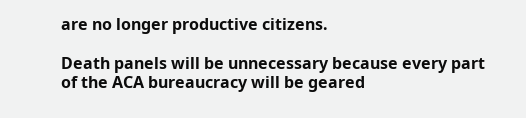are no longer productive citizens.

Death panels will be unnecessary because every part of the ACA bureaucracy will be geared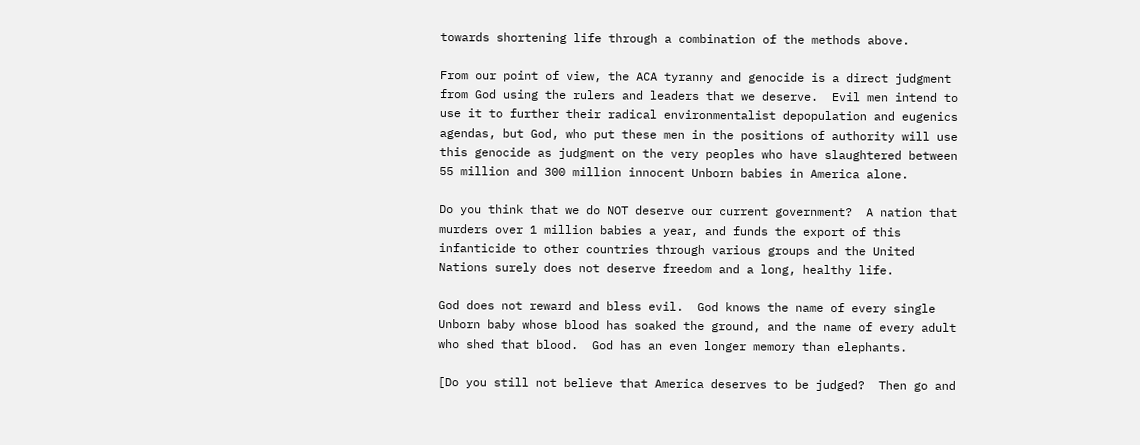towards shortening life through a combination of the methods above.

From our point of view, the ACA tyranny and genocide is a direct judgment from God using the rulers and leaders that we deserve.  Evil men intend to use it to further their radical environmentalist depopulation and eugenics agendas, but God, who put these men in the positions of authority will use this genocide as judgment on the very peoples who have slaughtered between 55 million and 300 million innocent Unborn babies in America alone.

Do you think that we do NOT deserve our current government?  A nation that murders over 1 million babies a year, and funds the export of this infanticide to other countries through various groups and the United Nations surely does not deserve freedom and a long, healthy life.

God does not reward and bless evil.  God knows the name of every single Unborn baby whose blood has soaked the ground, and the name of every adult who shed that blood.  God has an even longer memory than elephants.

[Do you still not believe that America deserves to be judged?  Then go and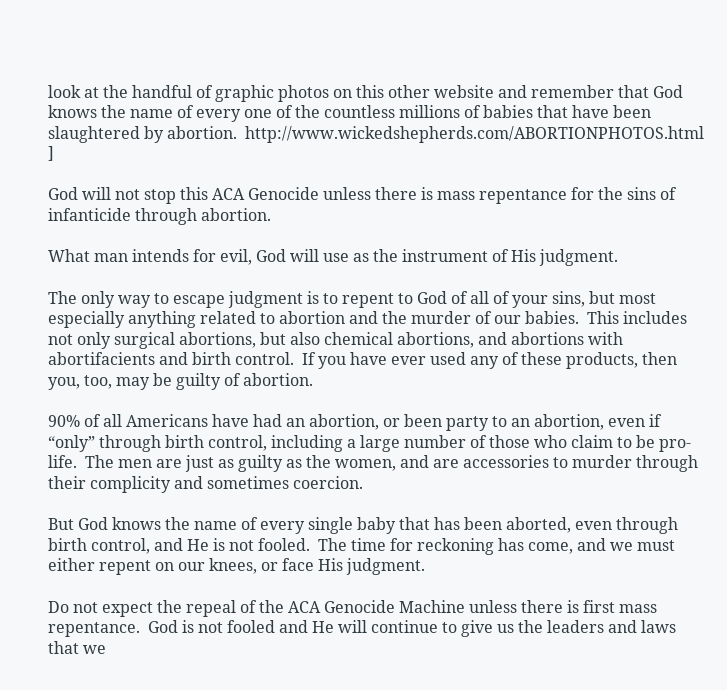look at the handful of graphic photos on this other website and remember that God knows the name of every one of the countless millions of babies that have been slaughtered by abortion.  http://www.wickedshepherds.com/ABORTIONPHOTOS.html ]

God will not stop this ACA Genocide unless there is mass repentance for the sins of infanticide through abortion.

What man intends for evil, God will use as the instrument of His judgment.

The only way to escape judgment is to repent to God of all of your sins, but most especially anything related to abortion and the murder of our babies.  This includes not only surgical abortions, but also chemical abortions, and abortions with abortifacients and birth control.  If you have ever used any of these products, then you, too, may be guilty of abortion.

90% of all Americans have had an abortion, or been party to an abortion, even if “only” through birth control, including a large number of those who claim to be pro-life.  The men are just as guilty as the women, and are accessories to murder through their complicity and sometimes coercion.

But God knows the name of every single baby that has been aborted, even through birth control, and He is not fooled.  The time for reckoning has come, and we must either repent on our knees, or face His judgment.

Do not expect the repeal of the ACA Genocide Machine unless there is first mass repentance.  God is not fooled and He will continue to give us the leaders and laws that we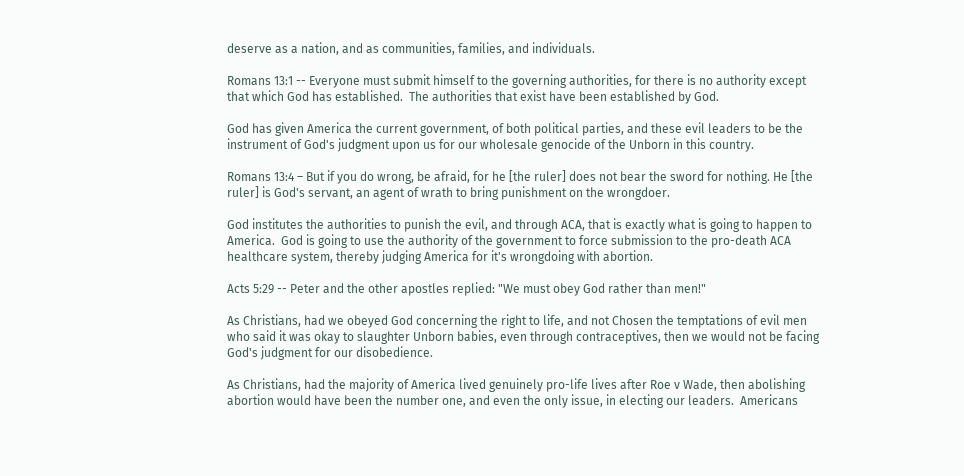deserve as a nation, and as communities, families, and individuals.

Romans 13:1 -- Everyone must submit himself to the governing authorities, for there is no authority except that which God has established.  The authorities that exist have been established by God.

God has given America the current government, of both political parties, and these evil leaders to be the instrument of God's judgment upon us for our wholesale genocide of the Unborn in this country.

Romans 13:4 – But if you do wrong, be afraid, for he [the ruler] does not bear the sword for nothing. He [the ruler] is God's servant, an agent of wrath to bring punishment on the wrongdoer.

God institutes the authorities to punish the evil, and through ACA, that is exactly what is going to happen to America.  God is going to use the authority of the government to force submission to the pro-death ACA healthcare system, thereby judging America for it's wrongdoing with abortion.

Acts 5:29 -- Peter and the other apostles replied: "We must obey God rather than men!"

As Christians, had we obeyed God concerning the right to life, and not Chosen the temptations of evil men who said it was okay to slaughter Unborn babies, even through contraceptives, then we would not be facing God's judgment for our disobedience.

As Christians, had the majority of America lived genuinely pro-life lives after Roe v Wade, then abolishing abortion would have been the number one, and even the only issue, in electing our leaders.  Americans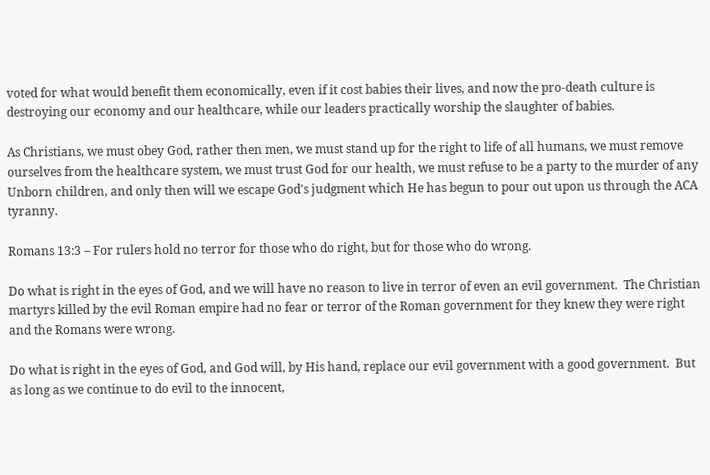voted for what would benefit them economically, even if it cost babies their lives, and now the pro-death culture is destroying our economy and our healthcare, while our leaders practically worship the slaughter of babies.

As Christians, we must obey God, rather then men, we must stand up for the right to life of all humans, we must remove ourselves from the healthcare system, we must trust God for our health, we must refuse to be a party to the murder of any Unborn children, and only then will we escape God's judgment which He has begun to pour out upon us through the ACA tyranny.

Romans 13:3 – For rulers hold no terror for those who do right, but for those who do wrong.

Do what is right in the eyes of God, and we will have no reason to live in terror of even an evil government.  The Christian martyrs killed by the evil Roman empire had no fear or terror of the Roman government for they knew they were right and the Romans were wrong.

Do what is right in the eyes of God, and God will, by His hand, replace our evil government with a good government.  But as long as we continue to do evil to the innocent,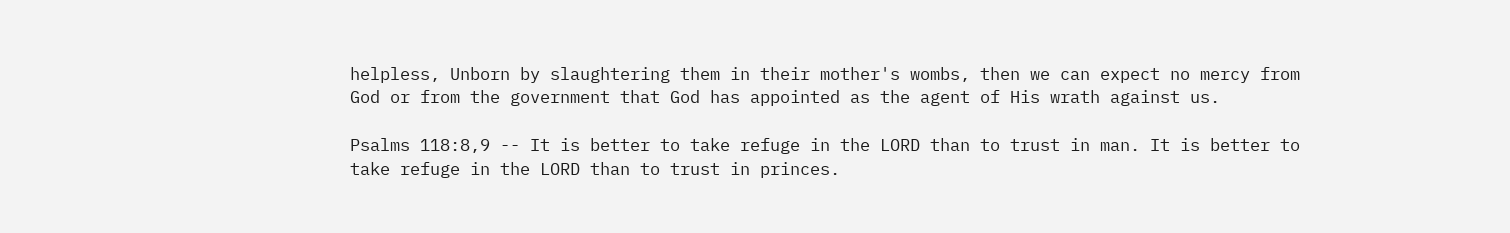helpless, Unborn by slaughtering them in their mother's wombs, then we can expect no mercy from God or from the government that God has appointed as the agent of His wrath against us.

Psalms 118:8,9 -- It is better to take refuge in the LORD than to trust in man. It is better to take refuge in the LORD than to trust in princes.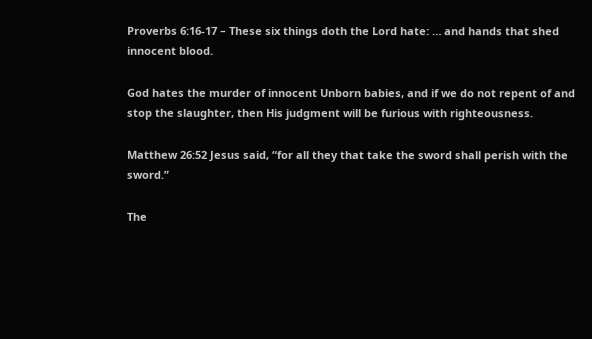Proverbs 6:16-17 – These six things doth the Lord hate: … and hands that shed innocent blood.

God hates the murder of innocent Unborn babies, and if we do not repent of and stop the slaughter, then His judgment will be furious with righteousness.

Matthew 26:52 Jesus said, “for all they that take the sword shall perish with the sword.”

The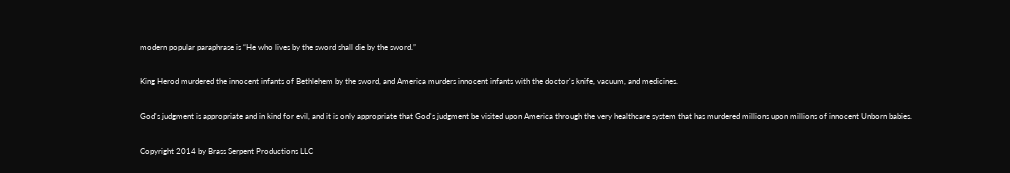modern popular paraphrase is “He who lives by the sword shall die by the sword.”

King Herod murdered the innocent infants of Bethlehem by the sword, and America murders innocent infants with the doctor's knife, vacuum, and medicines.

God's judgment is appropriate and in kind for evil, and it is only appropriate that God's judgment be visited upon America through the very healthcare system that has murdered millions upon millions of innocent Unborn babies.

Copyright 2014 by Brass Serpent Productions LLC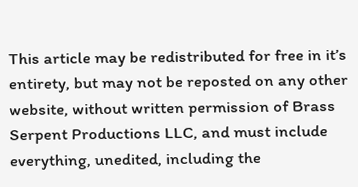This article may be redistributed for free in it’s entirety, but may not be reposted on any other website, without written permission of Brass Serpent Productions LLC, and must include everything, unedited, including the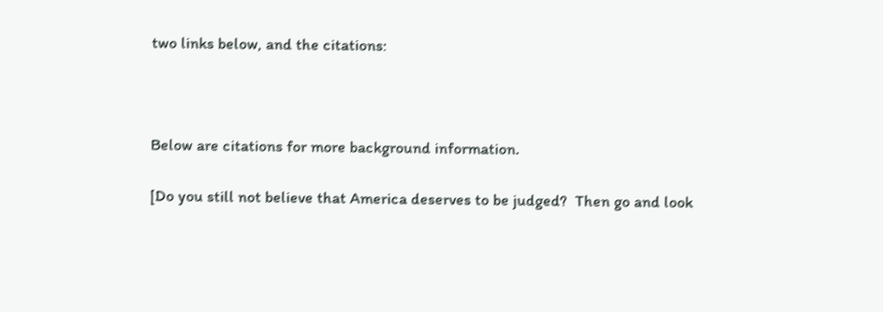two links below, and the citations:



Below are citations for more background information.

[Do you still not believe that America deserves to be judged?  Then go and look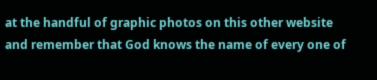at the handful of graphic photos on this other website and remember that God knows the name of every one of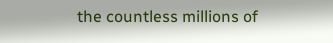the countless millions of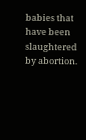babies that have been slaughtered by abortion.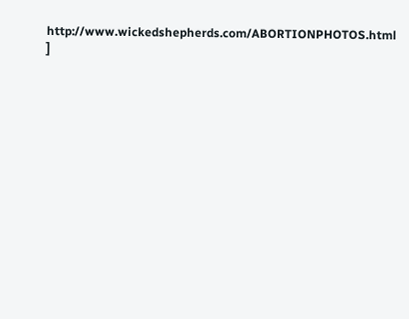http://www.wickedshepherds.com/ABORTIONPHOTOS.html ]